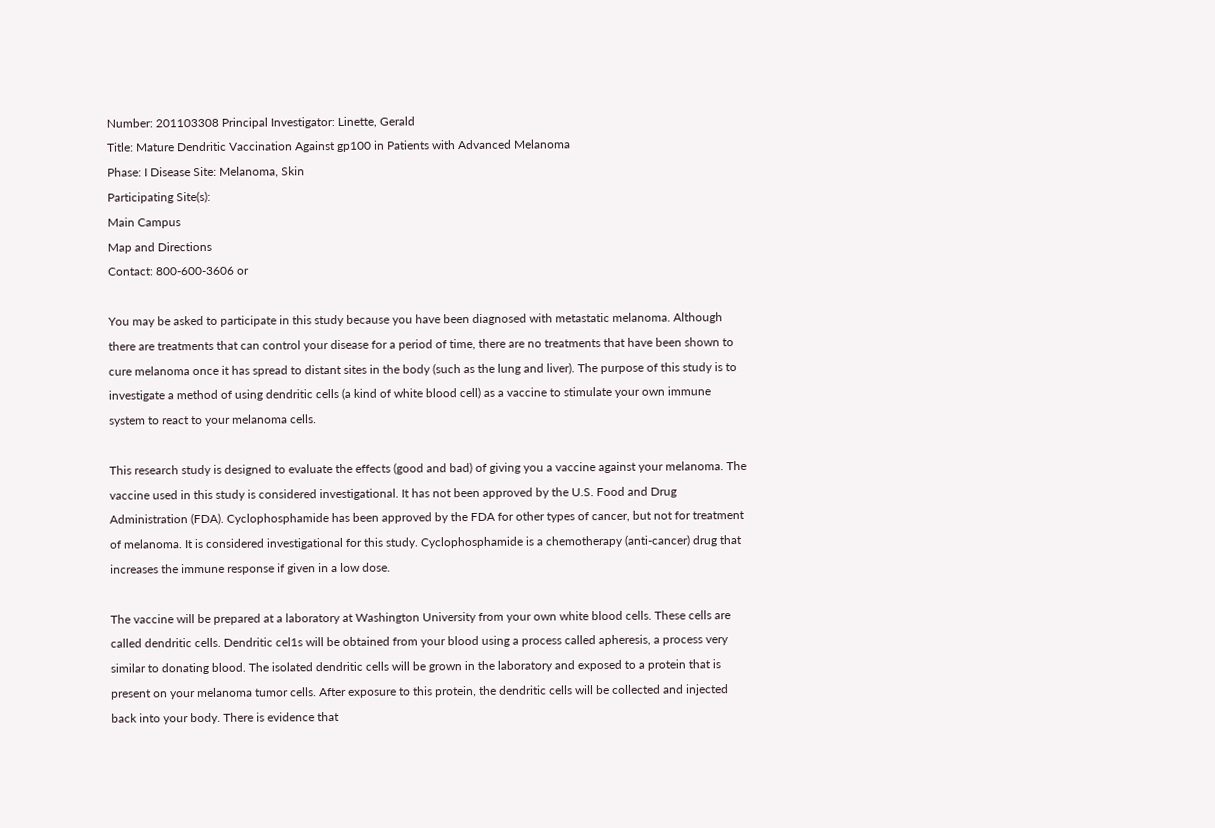Number: 201103308 Principal Investigator: Linette, Gerald
Title: Mature Dendritic Vaccination Against gp100 in Patients with Advanced Melanoma
Phase: I Disease Site: Melanoma, Skin
Participating Site(s):
Main Campus
Map and Directions
Contact: 800-600-3606 or

You may be asked to participate in this study because you have been diagnosed with metastatic melanoma. Although there are treatments that can control your disease for a period of time, there are no treatments that have been shown to cure melanoma once it has spread to distant sites in the body (such as the lung and liver). The purpose of this study is to investigate a method of using dendritic cells (a kind of white blood cell) as a vaccine to stimulate your own immune system to react to your melanoma cells.

This research study is designed to evaluate the effects (good and bad) of giving you a vaccine against your melanoma. The vaccine used in this study is considered investigational. It has not been approved by the U.S. Food and Drug Administration (FDA). Cyclophosphamide has been approved by the FDA for other types of cancer, but not for treatment of melanoma. It is considered investigational for this study. Cyclophosphamide is a chemotherapy (anti-cancer) drug that increases the immune response if given in a low dose.

The vaccine will be prepared at a laboratory at Washington University from your own white blood cells. These cells are called dendritic cells. Dendritic cel1s will be obtained from your blood using a process called apheresis, a process very similar to donating blood. The isolated dendritic cells will be grown in the laboratory and exposed to a protein that is present on your melanoma tumor cells. After exposure to this protein, the dendritic cells will be collected and injected back into your body. There is evidence that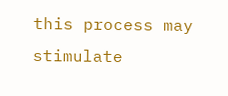this process may stimulate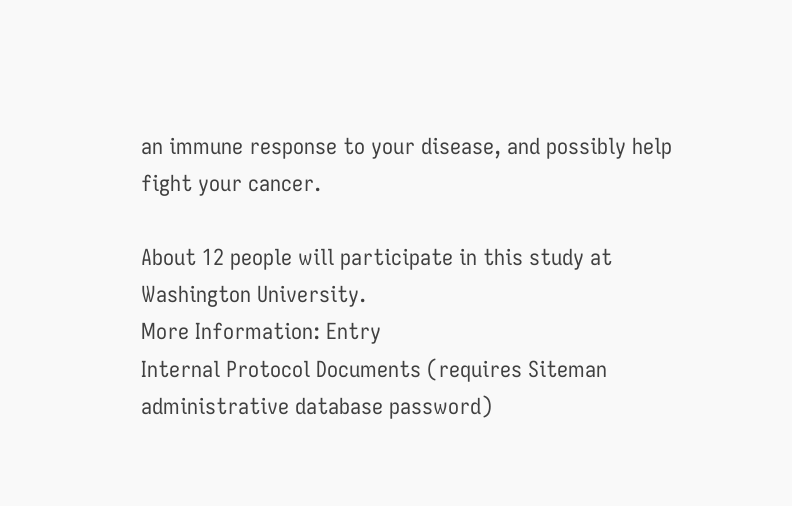an immune response to your disease, and possibly help fight your cancer.

About 12 people will participate in this study at Washington University.
More Information: Entry
Internal Protocol Documents (requires Siteman administrative database password)